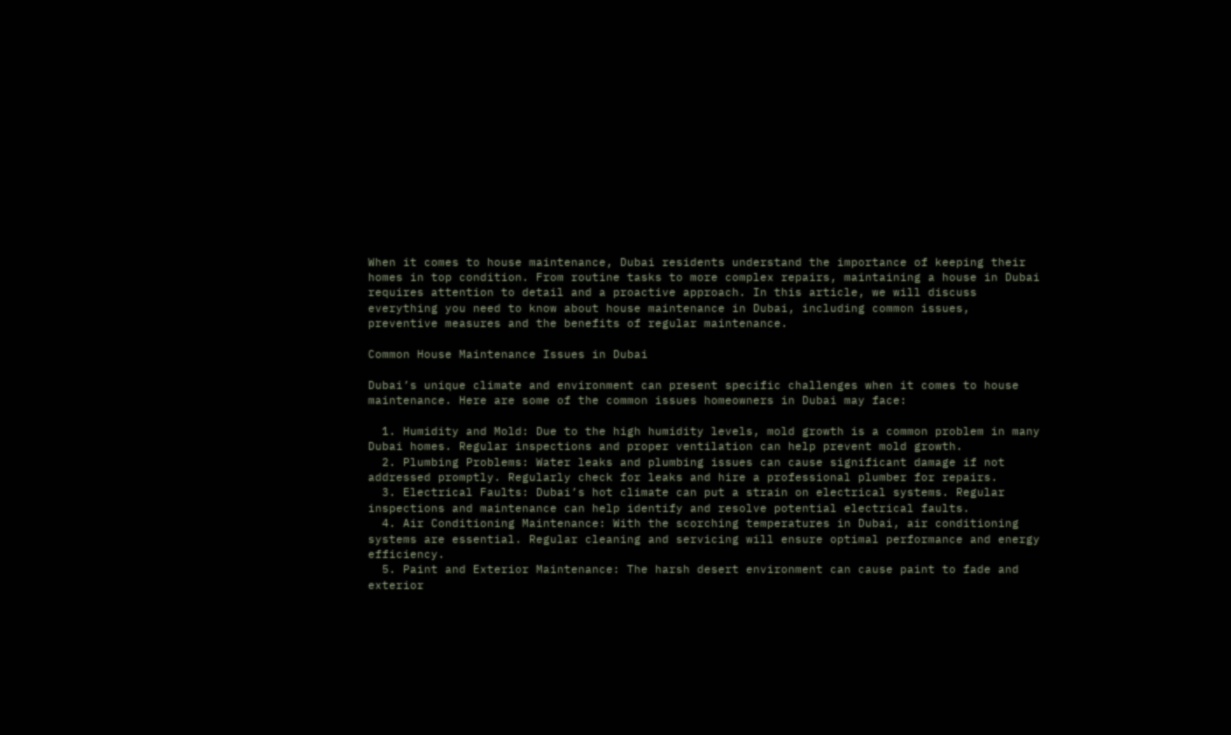When it comes to house maintenance, Dubai residents understand the importance of keeping their homes in top condition. From routine tasks to more complex repairs, maintaining a house in Dubai requires attention to detail and a proactive approach. In this article, we will discuss everything you need to know about house maintenance in Dubai, including common issues, preventive measures and the benefits of regular maintenance.

Common House Maintenance Issues in Dubai

Dubai’s unique climate and environment can present specific challenges when it comes to house maintenance. Here are some of the common issues homeowners in Dubai may face:

  1. Humidity and Mold: Due to the high humidity levels, mold growth is a common problem in many Dubai homes. Regular inspections and proper ventilation can help prevent mold growth.
  2. Plumbing Problems: Water leaks and plumbing issues can cause significant damage if not addressed promptly. Regularly check for leaks and hire a professional plumber for repairs.
  3. Electrical Faults: Dubai’s hot climate can put a strain on electrical systems. Regular inspections and maintenance can help identify and resolve potential electrical faults.
  4. Air Conditioning Maintenance: With the scorching temperatures in Dubai, air conditioning systems are essential. Regular cleaning and servicing will ensure optimal performance and energy efficiency.
  5. Paint and Exterior Maintenance: The harsh desert environment can cause paint to fade and exterior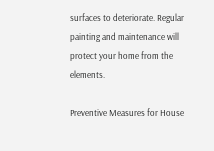surfaces to deteriorate. Regular painting and maintenance will protect your home from the elements.

Preventive Measures for House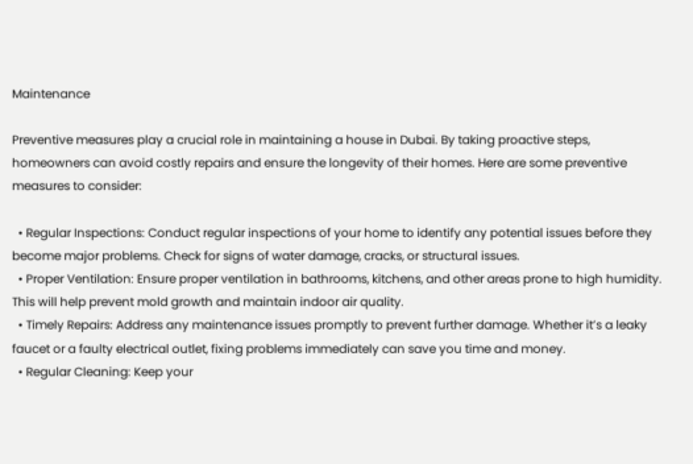Maintenance

Preventive measures play a crucial role in maintaining a house in Dubai. By taking proactive steps, homeowners can avoid costly repairs and ensure the longevity of their homes. Here are some preventive measures to consider:

  • Regular Inspections: Conduct regular inspections of your home to identify any potential issues before they become major problems. Check for signs of water damage, cracks, or structural issues.
  • Proper Ventilation: Ensure proper ventilation in bathrooms, kitchens, and other areas prone to high humidity. This will help prevent mold growth and maintain indoor air quality.
  • Timely Repairs: Address any maintenance issues promptly to prevent further damage. Whether it’s a leaky faucet or a faulty electrical outlet, fixing problems immediately can save you time and money.
  • Regular Cleaning: Keep your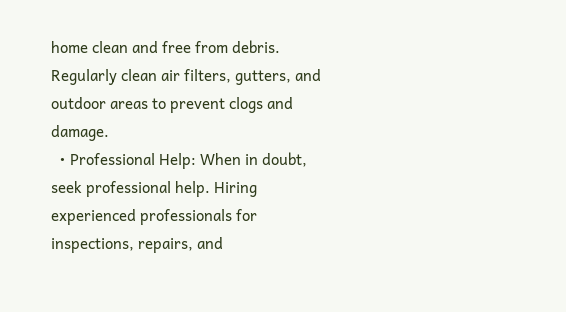home clean and free from debris. Regularly clean air filters, gutters, and outdoor areas to prevent clogs and damage.
  • Professional Help: When in doubt, seek professional help. Hiring experienced professionals for inspections, repairs, and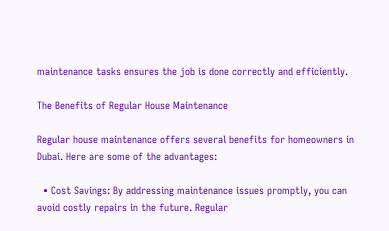maintenance tasks ensures the job is done correctly and efficiently.

The Benefits of Regular House Maintenance

Regular house maintenance offers several benefits for homeowners in Dubai. Here are some of the advantages:

  • Cost Savings: By addressing maintenance issues promptly, you can avoid costly repairs in the future. Regular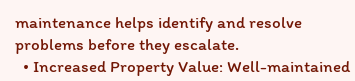maintenance helps identify and resolve problems before they escalate.
  • Increased Property Value: Well-maintained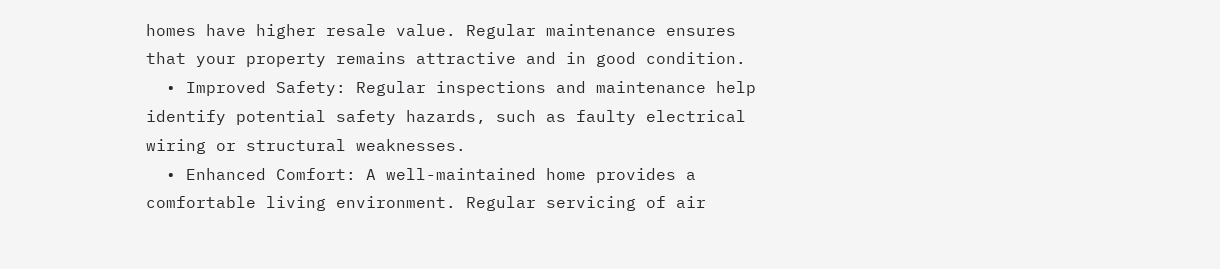homes have higher resale value. Regular maintenance ensures that your property remains attractive and in good condition.
  • Improved Safety: Regular inspections and maintenance help identify potential safety hazards, such as faulty electrical wiring or structural weaknesses.
  • Enhanced Comfort: A well-maintained home provides a comfortable living environment. Regular servicing of air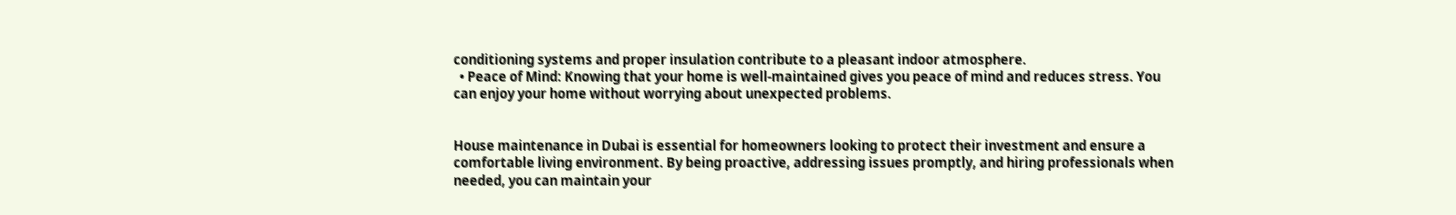conditioning systems and proper insulation contribute to a pleasant indoor atmosphere.
  • Peace of Mind: Knowing that your home is well-maintained gives you peace of mind and reduces stress. You can enjoy your home without worrying about unexpected problems.


House maintenance in Dubai is essential for homeowners looking to protect their investment and ensure a comfortable living environment. By being proactive, addressing issues promptly, and hiring professionals when needed, you can maintain your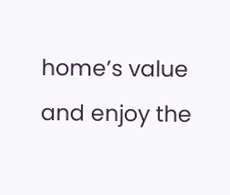home’s value and enjoy the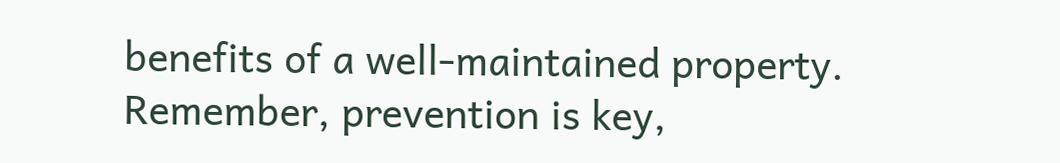benefits of a well-maintained property. Remember, prevention is key,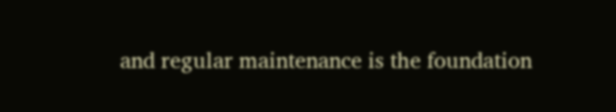and regular maintenance is the foundation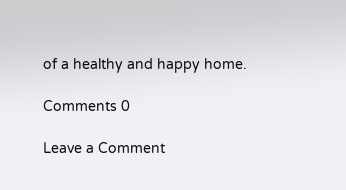of a healthy and happy home.

Comments 0

Leave a Comment